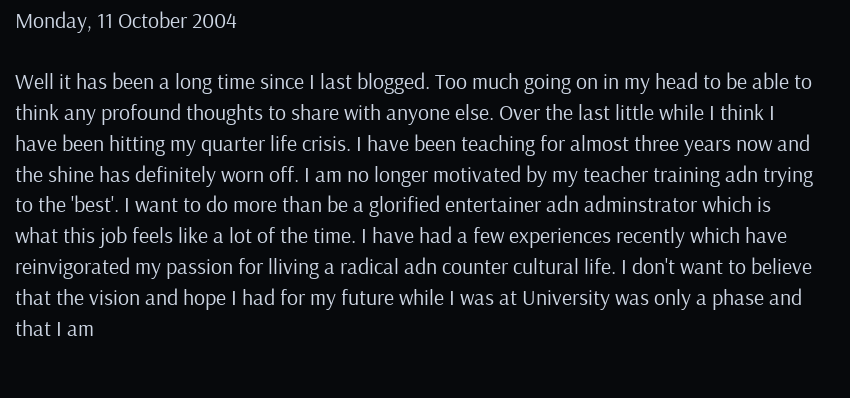Monday, 11 October 2004

Well it has been a long time since I last blogged. Too much going on in my head to be able to think any profound thoughts to share with anyone else. Over the last little while I think I have been hitting my quarter life crisis. I have been teaching for almost three years now and the shine has definitely worn off. I am no longer motivated by my teacher training adn trying to the 'best'. I want to do more than be a glorified entertainer adn adminstrator which is what this job feels like a lot of the time. I have had a few experiences recently which have reinvigorated my passion for lliving a radical adn counter cultural life. I don't want to believe that the vision and hope I had for my future while I was at University was only a phase and that I am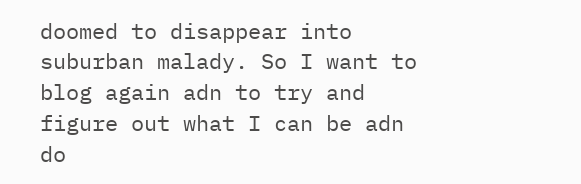doomed to disappear into suburban malady. So I want to blog again adn to try and figure out what I can be adn do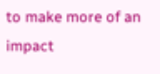to make more of an impact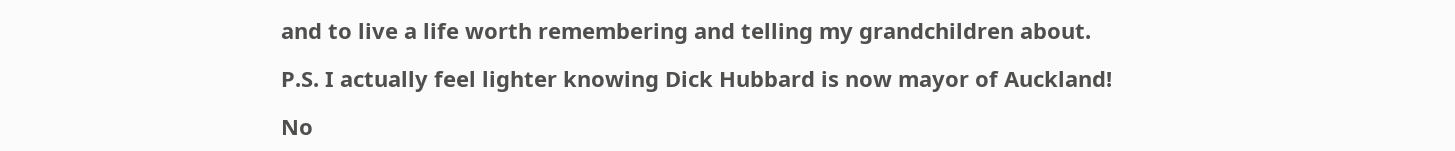and to live a life worth remembering and telling my grandchildren about.

P.S. I actually feel lighter knowing Dick Hubbard is now mayor of Auckland!

No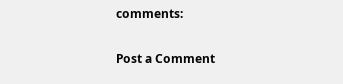comments:

Post a Comment